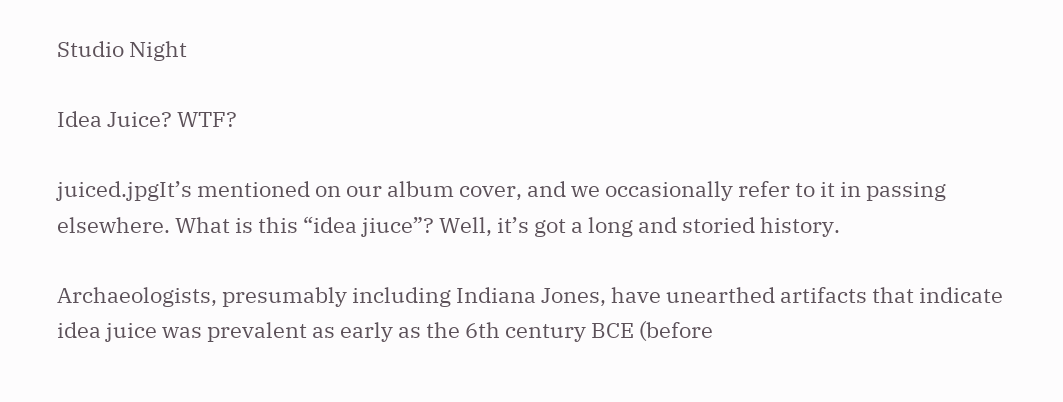Studio Night

Idea Juice? WTF?

juiced.jpgIt’s mentioned on our album cover, and we occasionally refer to it in passing elsewhere. What is this “idea jiuce”? Well, it’s got a long and storied history.

Archaeologists, presumably including Indiana Jones, have unearthed artifacts that indicate idea juice was prevalent as early as the 6th century BCE (before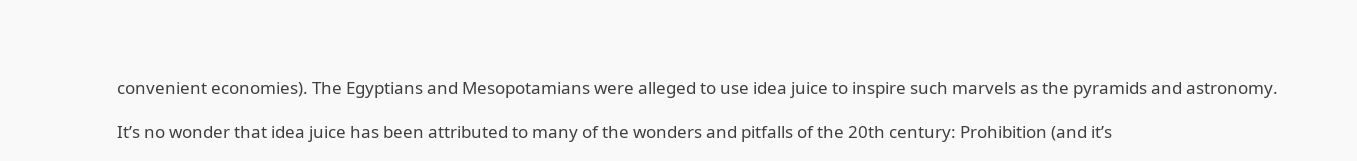convenient economies). The Egyptians and Mesopotamians were alleged to use idea juice to inspire such marvels as the pyramids and astronomy.

It’s no wonder that idea juice has been attributed to many of the wonders and pitfalls of the 20th century: Prohibition (and it’s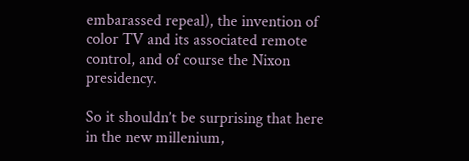embarassed repeal), the invention of color TV and its associated remote control, and of course the Nixon presidency.

So it shouldn’t be surprising that here in the new millenium,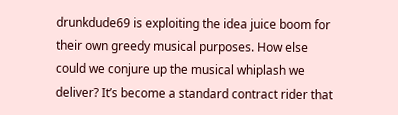drunkdude69 is exploiting the idea juice boom for their own greedy musical purposes. How else could we conjure up the musical whiplash we deliver? It’s become a standard contract rider that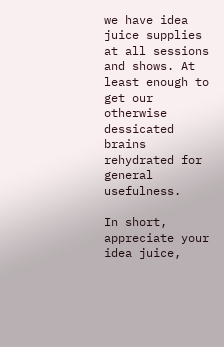we have idea juice supplies at all sessions and shows. At least enough to get our otherwise dessicated brains rehydrated for general usefulness.

In short, appreciate your idea juice,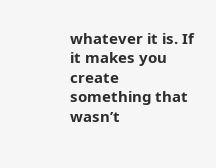whatever it is. If it makes you create something that wasn’t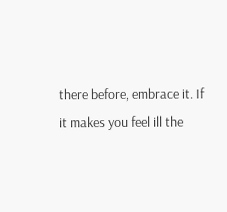there before, embrace it. If it makes you feel ill the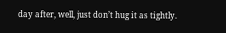day after, well, just don’t hug it as tightly.